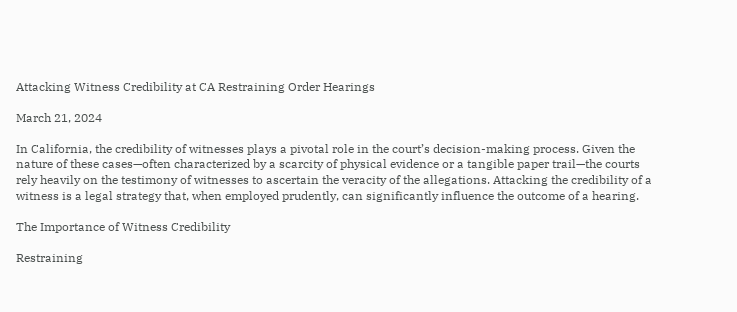Attacking Witness Credibility at CA Restraining Order Hearings

March 21, 2024

In California, the credibility of witnesses plays a pivotal role in the court’s decision-making process. Given the nature of these cases—often characterized by a scarcity of physical evidence or a tangible paper trail—the courts rely heavily on the testimony of witnesses to ascertain the veracity of the allegations. Attacking the credibility of a witness is a legal strategy that, when employed prudently, can significantly influence the outcome of a hearing.

The Importance of Witness Credibility

Restraining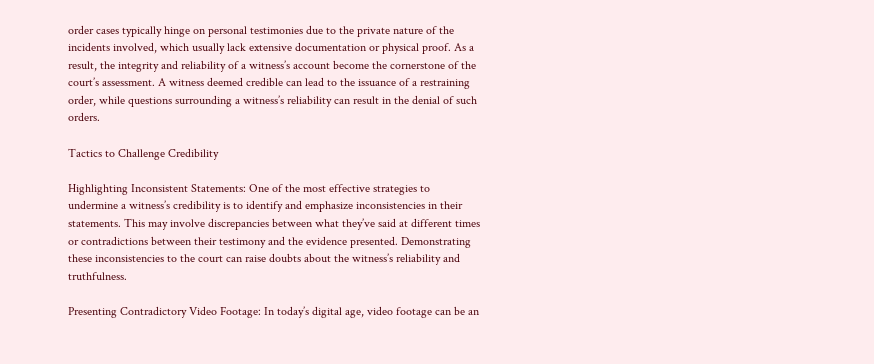order cases typically hinge on personal testimonies due to the private nature of the incidents involved, which usually lack extensive documentation or physical proof. As a result, the integrity and reliability of a witness’s account become the cornerstone of the court’s assessment. A witness deemed credible can lead to the issuance of a restraining order, while questions surrounding a witness’s reliability can result in the denial of such orders.

Tactics to Challenge Credibility

Highlighting Inconsistent Statements: One of the most effective strategies to undermine a witness’s credibility is to identify and emphasize inconsistencies in their statements. This may involve discrepancies between what they’ve said at different times or contradictions between their testimony and the evidence presented. Demonstrating these inconsistencies to the court can raise doubts about the witness’s reliability and truthfulness.

Presenting Contradictory Video Footage: In today’s digital age, video footage can be an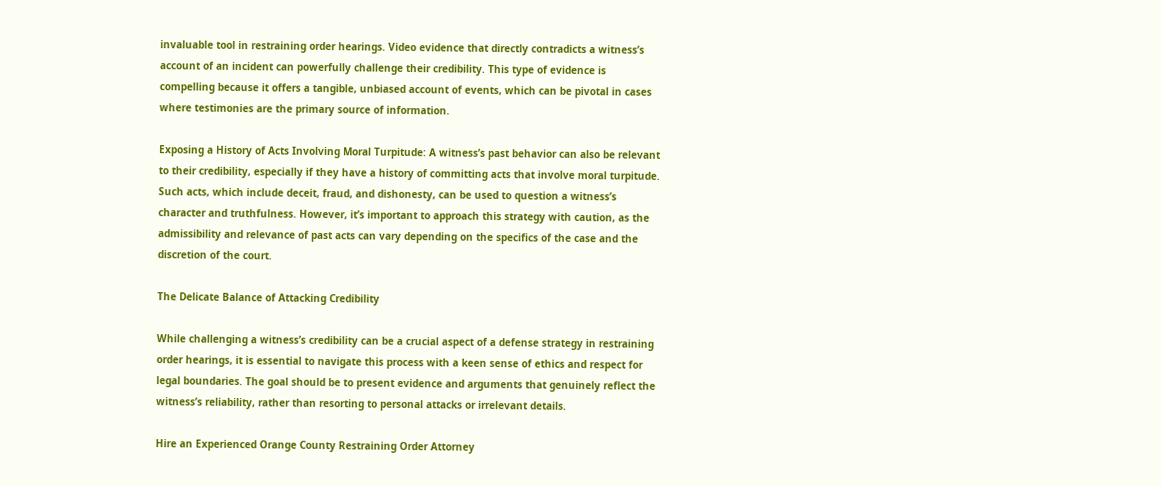invaluable tool in restraining order hearings. Video evidence that directly contradicts a witness’s account of an incident can powerfully challenge their credibility. This type of evidence is compelling because it offers a tangible, unbiased account of events, which can be pivotal in cases where testimonies are the primary source of information.

Exposing a History of Acts Involving Moral Turpitude: A witness’s past behavior can also be relevant to their credibility, especially if they have a history of committing acts that involve moral turpitude. Such acts, which include deceit, fraud, and dishonesty, can be used to question a witness’s character and truthfulness. However, it’s important to approach this strategy with caution, as the admissibility and relevance of past acts can vary depending on the specifics of the case and the discretion of the court.

The Delicate Balance of Attacking Credibility

While challenging a witness’s credibility can be a crucial aspect of a defense strategy in restraining order hearings, it is essential to navigate this process with a keen sense of ethics and respect for legal boundaries. The goal should be to present evidence and arguments that genuinely reflect the witness’s reliability, rather than resorting to personal attacks or irrelevant details.

Hire an Experienced Orange County Restraining Order Attorney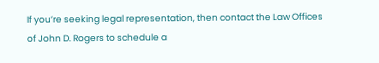If you’re seeking legal representation, then contact the Law Offices of John D. Rogers to schedule a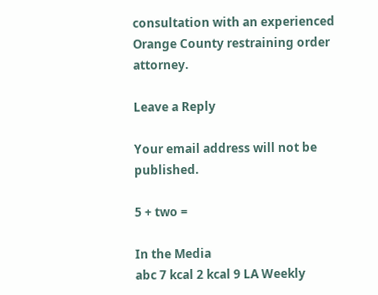consultation with an experienced Orange County restraining order attorney.

Leave a Reply

Your email address will not be published.

5 + two =

In the Media
abc 7 kcal 2 kcal 9 LA Weekly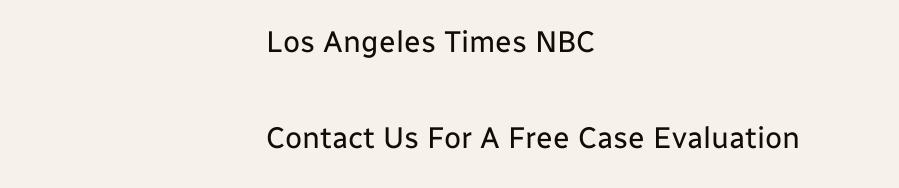Los Angeles Times NBC

Contact Us For A Free Case Evaluation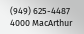(949) 625-4487
4000 MacArthur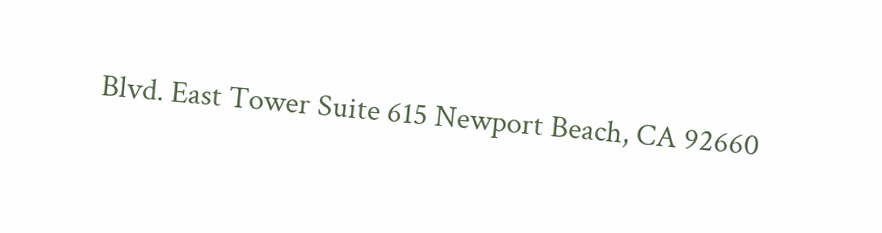Blvd. East Tower Suite 615 Newport Beach, CA 92660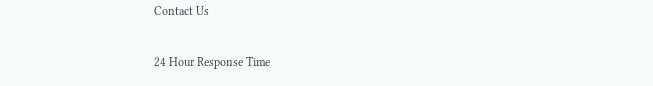Contact Us

24 Hour Response Time